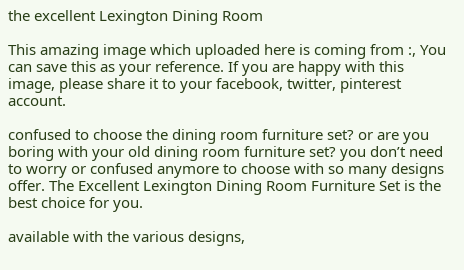the excellent Lexington Dining Room

This amazing image which uploaded here is coming from :, You can save this as your reference. If you are happy with this image, please share it to your facebook, twitter, pinterest account.

confused to choose the dining room furniture set? or are you boring with your old dining room furniture set? you don’t need to worry or confused anymore to choose with so many designs offer. The Excellent Lexington Dining Room Furniture Set is the best choice for you.

available with the various designs,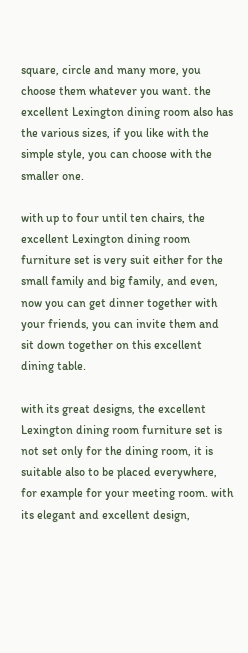square, circle and many more, you choose them whatever you want. the excellent Lexington dining room also has the various sizes, if you like with the simple style, you can choose with the smaller one.

with up to four until ten chairs, the excellent Lexington dining room furniture set is very suit either for the small family and big family, and even, now you can get dinner together with your friends, you can invite them and sit down together on this excellent dining table.

with its great designs, the excellent Lexington dining room furniture set is not set only for the dining room, it is suitable also to be placed everywhere, for example for your meeting room. with its elegant and excellent design,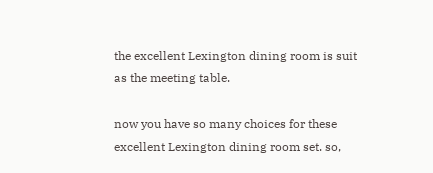the excellent Lexington dining room is suit as the meeting table.

now you have so many choices for these excellent Lexington dining room set. so,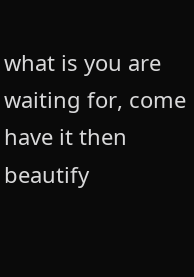what is you are waiting for, come have it then beautify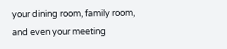your dining room, family room, and even your meeting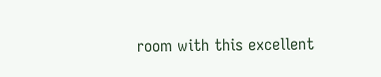room with this excellent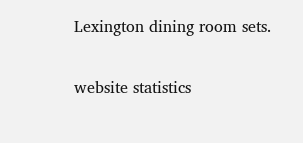Lexington dining room sets.

website statistics